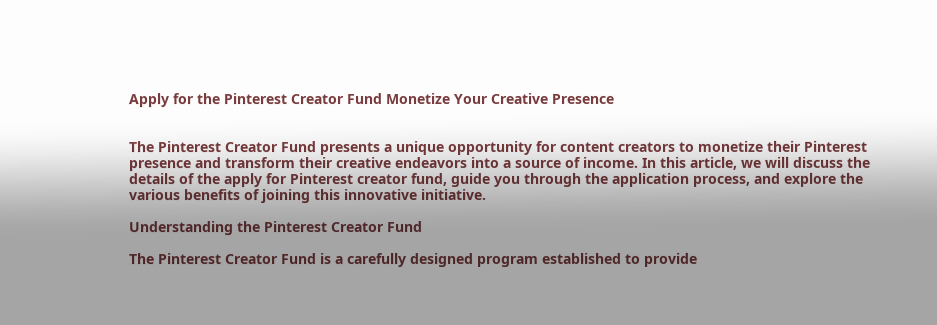Apply for the Pinterest Creator Fund Monetize Your Creative Presence


The Pinterest Creator Fund presents a unique opportunity for content creators to monetize their Pinterest presence and transform their creative endeavors into a source of income. In this article, we will discuss the details of the apply for Pinterest creator fund, guide you through the application process, and explore the various benefits of joining this innovative initiative.

Understanding the Pinterest Creator Fund

The Pinterest Creator Fund is a carefully designed program established to provide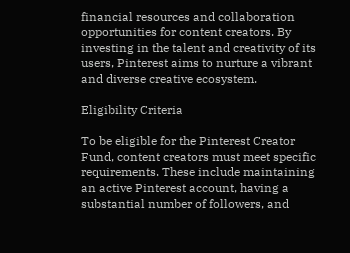financial resources and collaboration opportunities for content creators. By investing in the talent and creativity of its users, Pinterest aims to nurture a vibrant and diverse creative ecosystem.

Eligibility Criteria

To be eligible for the Pinterest Creator Fund, content creators must meet specific requirements. These include maintaining an active Pinterest account, having a substantial number of followers, and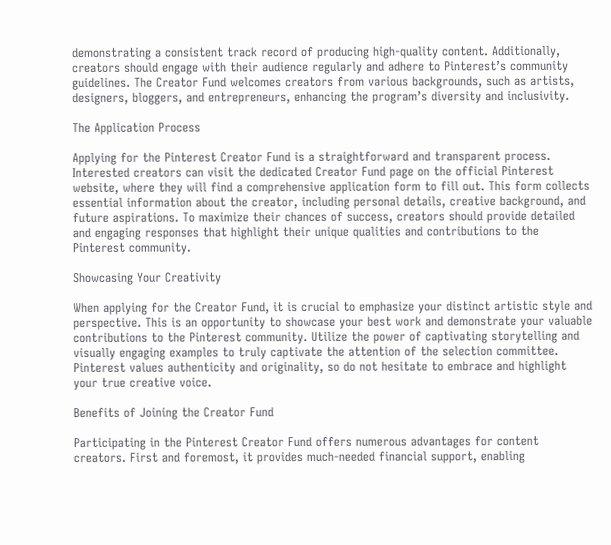demonstrating a consistent track record of producing high-quality content. Additionally, creators should engage with their audience regularly and adhere to Pinterest’s community guidelines. The Creator Fund welcomes creators from various backgrounds, such as artists, designers, bloggers, and entrepreneurs, enhancing the program’s diversity and inclusivity.

The Application Process

Applying for the Pinterest Creator Fund is a straightforward and transparent process. Interested creators can visit the dedicated Creator Fund page on the official Pinterest website, where they will find a comprehensive application form to fill out. This form collects essential information about the creator, including personal details, creative background, and future aspirations. To maximize their chances of success, creators should provide detailed and engaging responses that highlight their unique qualities and contributions to the Pinterest community.

Showcasing Your Creativity

When applying for the Creator Fund, it is crucial to emphasize your distinct artistic style and perspective. This is an opportunity to showcase your best work and demonstrate your valuable contributions to the Pinterest community. Utilize the power of captivating storytelling and visually engaging examples to truly captivate the attention of the selection committee. Pinterest values authenticity and originality, so do not hesitate to embrace and highlight your true creative voice.

Benefits of Joining the Creator Fund

Participating in the Pinterest Creator Fund offers numerous advantages for content creators. First and foremost, it provides much-needed financial support, enabling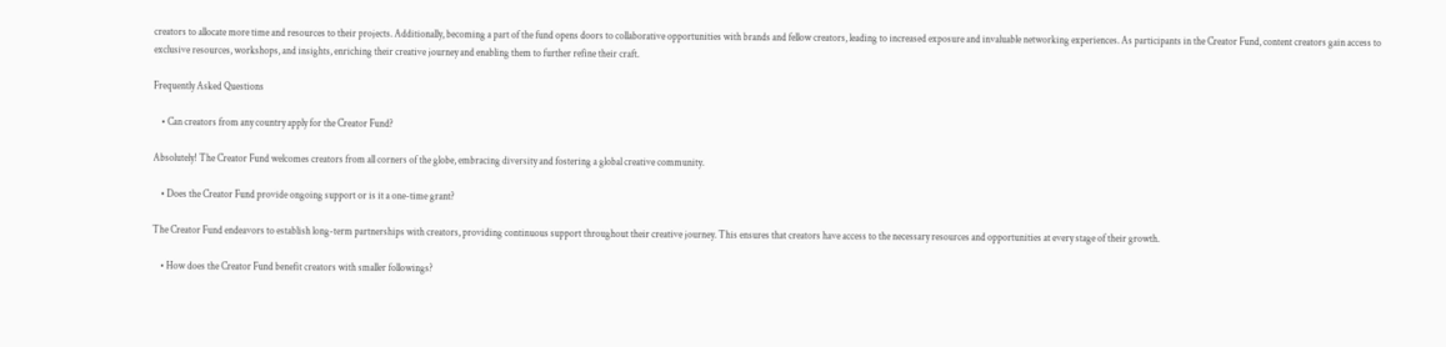creators to allocate more time and resources to their projects. Additionally, becoming a part of the fund opens doors to collaborative opportunities with brands and fellow creators, leading to increased exposure and invaluable networking experiences. As participants in the Creator Fund, content creators gain access to exclusive resources, workshops, and insights, enriching their creative journey and enabling them to further refine their craft.

Frequently Asked Questions

    • Can creators from any country apply for the Creator Fund?

Absolutely! The Creator Fund welcomes creators from all corners of the globe, embracing diversity and fostering a global creative community.

    • Does the Creator Fund provide ongoing support or is it a one-time grant?

The Creator Fund endeavors to establish long-term partnerships with creators, providing continuous support throughout their creative journey. This ensures that creators have access to the necessary resources and opportunities at every stage of their growth.

    • How does the Creator Fund benefit creators with smaller followings?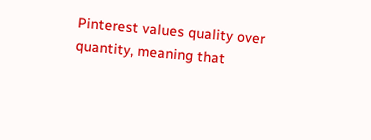Pinterest values quality over quantity, meaning that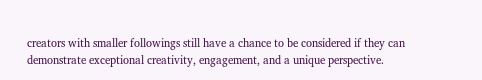creators with smaller followings still have a chance to be considered if they can demonstrate exceptional creativity, engagement, and a unique perspective.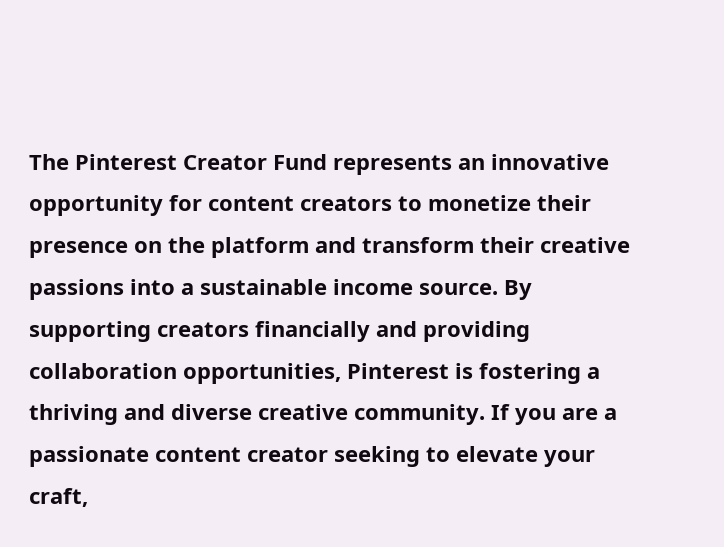The Pinterest Creator Fund represents an innovative opportunity for content creators to monetize their presence on the platform and transform their creative passions into a sustainable income source. By supporting creators financially and providing collaboration opportunities, Pinterest is fostering a thriving and diverse creative community. If you are a passionate content creator seeking to elevate your craft,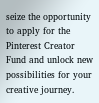seize the opportunity to apply for the Pinterest Creator Fund and unlock new possibilities for your creative journey.